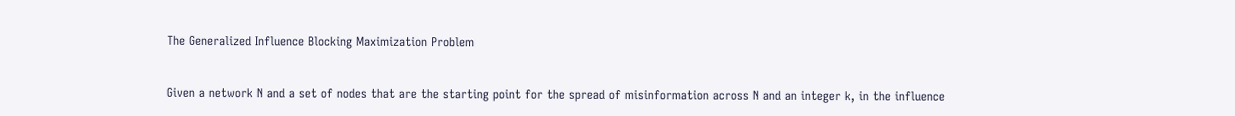The Generalized Influence Blocking Maximization Problem


Given a network N and a set of nodes that are the starting point for the spread of misinformation across N and an integer k, in the influence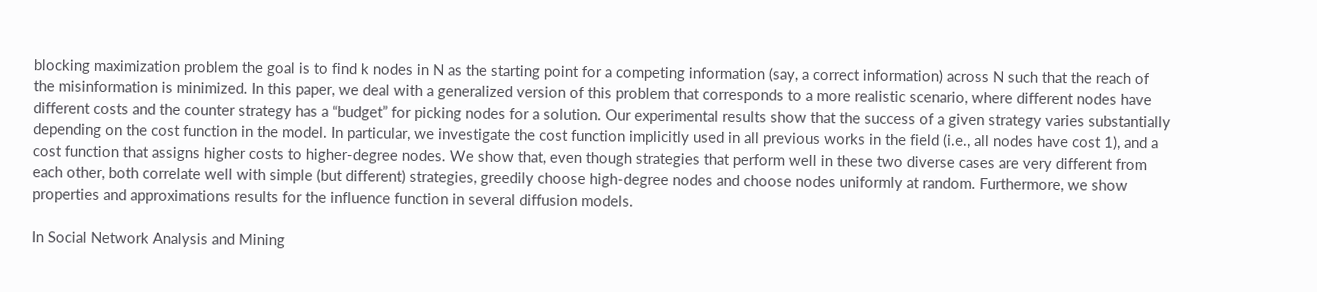blocking maximization problem the goal is to find k nodes in N as the starting point for a competing information (say, a correct information) across N such that the reach of the misinformation is minimized. In this paper, we deal with a generalized version of this problem that corresponds to a more realistic scenario, where different nodes have different costs and the counter strategy has a “budget” for picking nodes for a solution. Our experimental results show that the success of a given strategy varies substantially depending on the cost function in the model. In particular, we investigate the cost function implicitly used in all previous works in the field (i.e., all nodes have cost 1), and a cost function that assigns higher costs to higher-degree nodes. We show that, even though strategies that perform well in these two diverse cases are very different from each other, both correlate well with simple (but different) strategies, greedily choose high-degree nodes and choose nodes uniformly at random. Furthermore, we show properties and approximations results for the influence function in several diffusion models.

In Social Network Analysis and Mining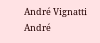André Vignatti
André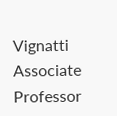Vignatti
Associate Professor